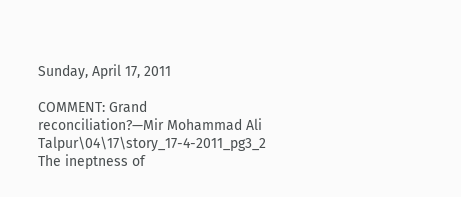Sunday, April 17, 2011

COMMENT: Grand reconciliation?—Mir Mohammad Ali Talpur\04\17\story_17-4-2011_pg3_2
The ineptness of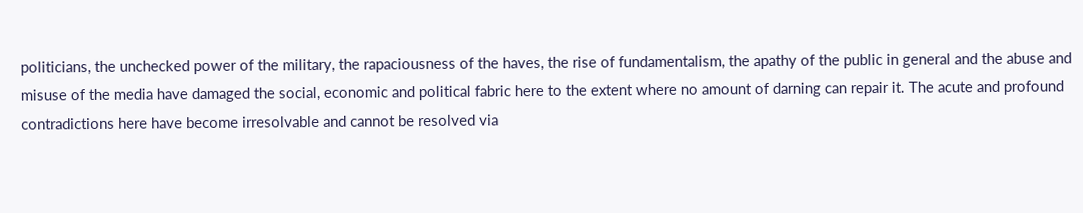politicians, the unchecked power of the military, the rapaciousness of the haves, the rise of fundamentalism, the apathy of the public in general and the abuse and misuse of the media have damaged the social, economic and political fabric here to the extent where no amount of darning can repair it. The acute and profound contradictions here have become irresolvable and cannot be resolved via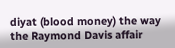diyat (blood money) the way the Raymond Davis affair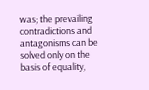was; the prevailing contradictions and antagonisms can be solved only on the basis of equality,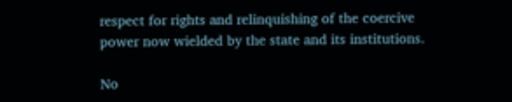respect for rights and relinquishing of the coercive power now wielded by the state and its institutions.

No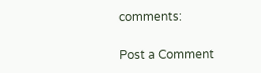comments:

Post a Comment